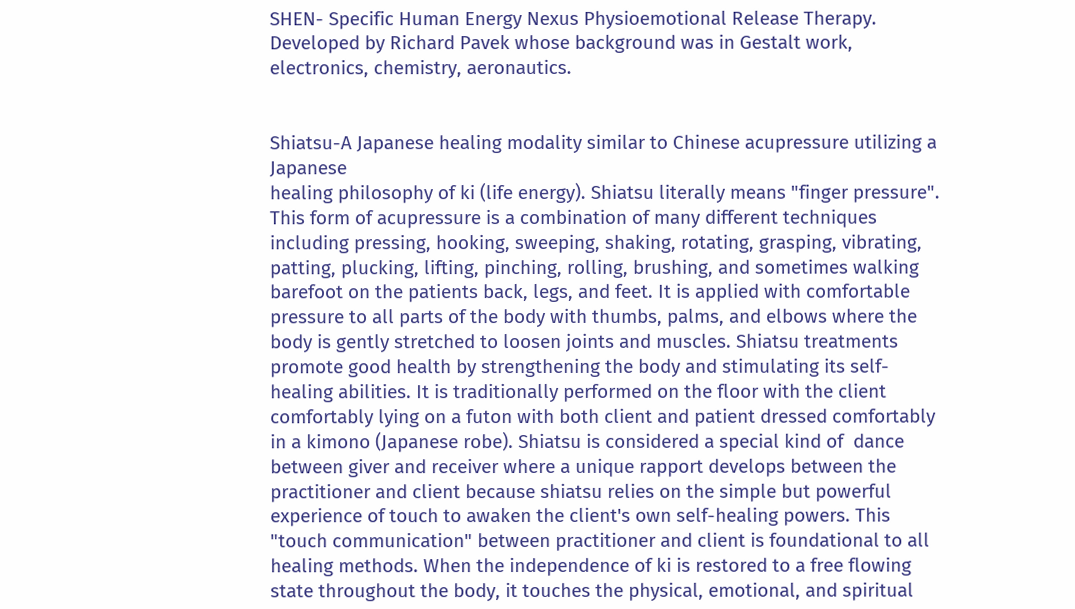SHEN- Specific Human Energy Nexus Physioemotional Release Therapy. Developed by Richard Pavek whose background was in Gestalt work, electronics, chemistry, aeronautics.


Shiatsu-A Japanese healing modality similar to Chinese acupressure utilizing a Japanese
healing philosophy of ki (life energy). Shiatsu literally means "finger pressure". This form of acupressure is a combination of many different techniques including pressing, hooking, sweeping, shaking, rotating, grasping, vibrating, patting, plucking, lifting, pinching, rolling, brushing, and sometimes walking barefoot on the patients back, legs, and feet. It is applied with comfortable pressure to all parts of the body with thumbs, palms, and elbows where the body is gently stretched to loosen joints and muscles. Shiatsu treatments promote good health by strengthening the body and stimulating its self-healing abilities. It is traditionally performed on the floor with the client comfortably lying on a futon with both client and patient dressed comfortably in a kimono (Japanese robe). Shiatsu is considered a special kind of  dance between giver and receiver where a unique rapport develops between the practitioner and client because shiatsu relies on the simple but powerful experience of touch to awaken the client's own self-healing powers. This "touch communication" between practitioner and client is foundational to all healing methods. When the independence of ki is restored to a free flowing state throughout the body, it touches the physical, emotional, and spiritual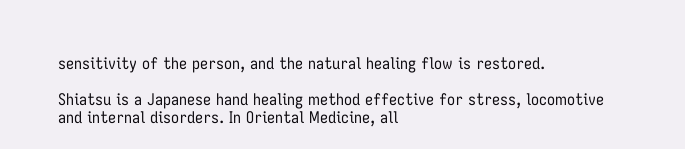sensitivity of the person, and the natural healing flow is restored.

Shiatsu is a Japanese hand healing method effective for stress, locomotive and internal disorders. In Oriental Medicine, all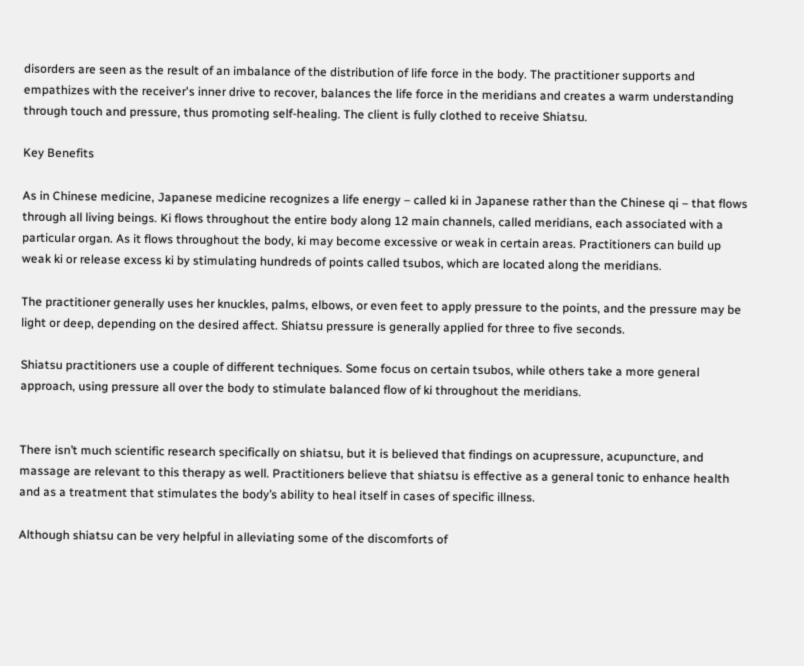disorders are seen as the result of an imbalance of the distribution of life force in the body. The practitioner supports and empathizes with the receiver's inner drive to recover, balances the life force in the meridians and creates a warm understanding through touch and pressure, thus promoting self-healing. The client is fully clothed to receive Shiatsu.

Key Benefits

As in Chinese medicine, Japanese medicine recognizes a life energy – called ki in Japanese rather than the Chinese qi – that flows through all living beings. Ki flows throughout the entire body along 12 main channels, called meridians, each associated with a particular organ. As it flows throughout the body, ki may become excessive or weak in certain areas. Practitioners can build up weak ki or release excess ki by stimulating hundreds of points called tsubos, which are located along the meridians.

The practitioner generally uses her knuckles, palms, elbows, or even feet to apply pressure to the points, and the pressure may be light or deep, depending on the desired affect. Shiatsu pressure is generally applied for three to five seconds.

Shiatsu practitioners use a couple of different techniques. Some focus on certain tsubos, while others take a more general approach, using pressure all over the body to stimulate balanced flow of ki throughout the meridians.


There isn’t much scientific research specifically on shiatsu, but it is believed that findings on acupressure, acupuncture, and massage are relevant to this therapy as well. Practitioners believe that shiatsu is effective as a general tonic to enhance health and as a treatment that stimulates the body’s ability to heal itself in cases of specific illness.

Although shiatsu can be very helpful in alleviating some of the discomforts of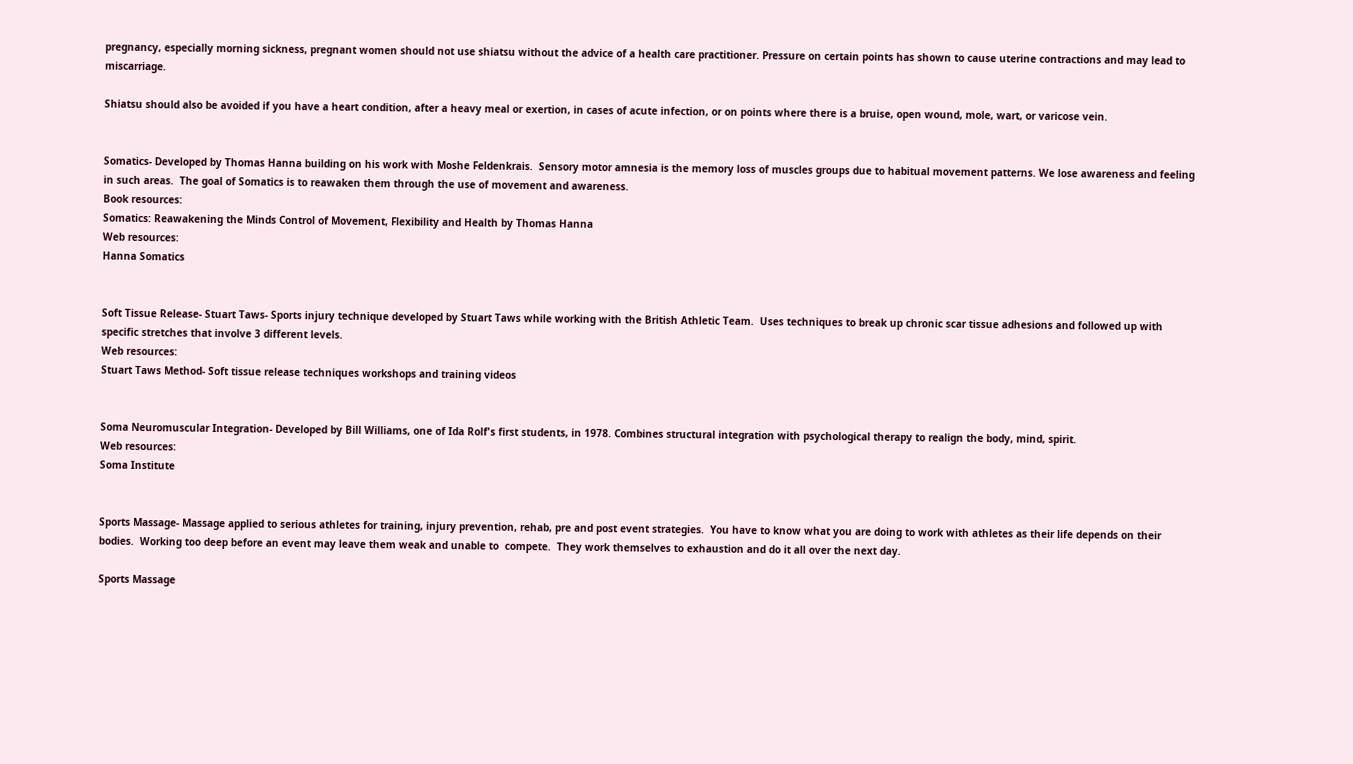pregnancy, especially morning sickness, pregnant women should not use shiatsu without the advice of a health care practitioner. Pressure on certain points has shown to cause uterine contractions and may lead to miscarriage.

Shiatsu should also be avoided if you have a heart condition, after a heavy meal or exertion, in cases of acute infection, or on points where there is a bruise, open wound, mole, wart, or varicose vein.


Somatics- Developed by Thomas Hanna building on his work with Moshe Feldenkrais.  Sensory motor amnesia is the memory loss of muscles groups due to habitual movement patterns. We lose awareness and feeling in such areas.  The goal of Somatics is to reawaken them through the use of movement and awareness.
Book resources:
Somatics: Reawakening the Minds Control of Movement, Flexibility and Health by Thomas Hanna
Web resources:
Hanna Somatics


Soft Tissue Release- Stuart Taws- Sports injury technique developed by Stuart Taws while working with the British Athletic Team.  Uses techniques to break up chronic scar tissue adhesions and followed up with specific stretches that involve 3 different levels.
Web resources:
Stuart Taws Method- Soft tissue release techniques workshops and training videos


Soma Neuromuscular Integration- Developed by Bill Williams, one of Ida Rolf's first students, in 1978. Combines structural integration with psychological therapy to realign the body, mind, spirit.
Web resources:
Soma Institute


Sports Massage- Massage applied to serious athletes for training, injury prevention, rehab, pre and post event strategies.  You have to know what you are doing to work with athletes as their life depends on their bodies.  Working too deep before an event may leave them weak and unable to  compete.  They work themselves to exhaustion and do it all over the next day.

Sports Massage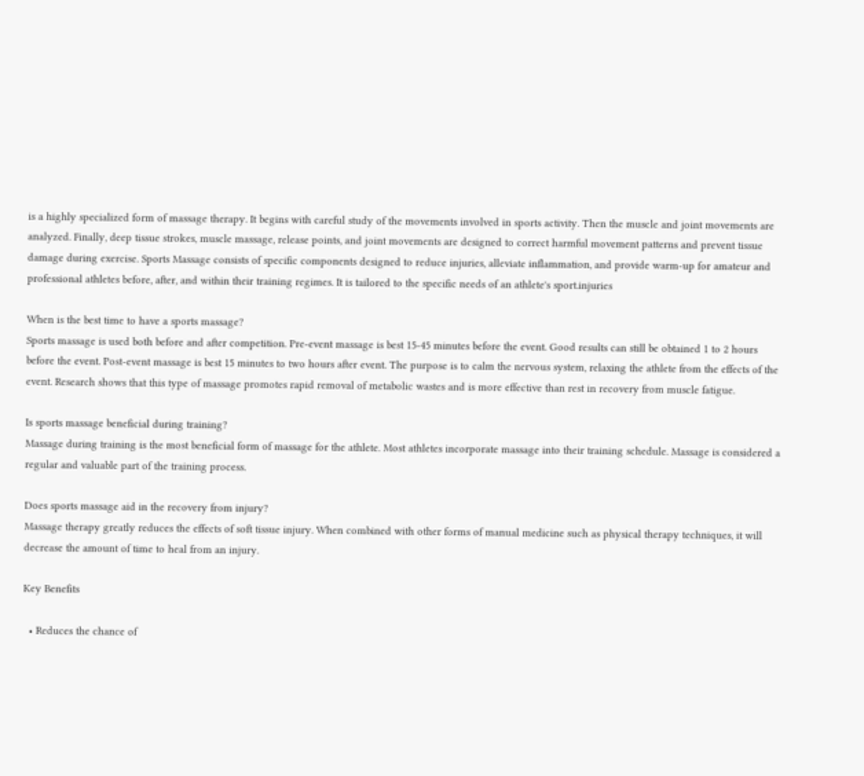is a highly specialized form of massage therapy. It begins with careful study of the movements involved in sports activity. Then the muscle and joint movements are analyzed. Finally, deep tissue strokes, muscle massage, release points, and joint movements are designed to correct harmful movement patterns and prevent tissue damage during exercise. Sports Massage consists of specific components designed to reduce injuries, alleviate inflammation, and provide warm-up for amateur and professional athletes before, after, and within their training regimes. It is tailored to the specific needs of an athlete's sport.injuries

When is the best time to have a sports massage?
Sports massage is used both before and after competition. Pre-event massage is best 15-45 minutes before the event. Good results can still be obtained 1 to 2 hours before the event. Post-event massage is best 15 minutes to two hours after event. The purpose is to calm the nervous system, relaxing the athlete from the effects of the event. Research shows that this type of massage promotes rapid removal of metabolic wastes and is more effective than rest in recovery from muscle fatigue.

Is sports massage beneficial during training?
Massage during training is the most beneficial form of massage for the athlete. Most athletes incorporate massage into their training schedule. Massage is considered a regular and valuable part of the training process.

Does sports massage aid in the recovery from injury?
Massage therapy greatly reduces the effects of soft tissue injury. When combined with other forms of manual medicine such as physical therapy techniques, it will decrease the amount of time to heal from an injury.

Key Benefits

  • Reduces the chance of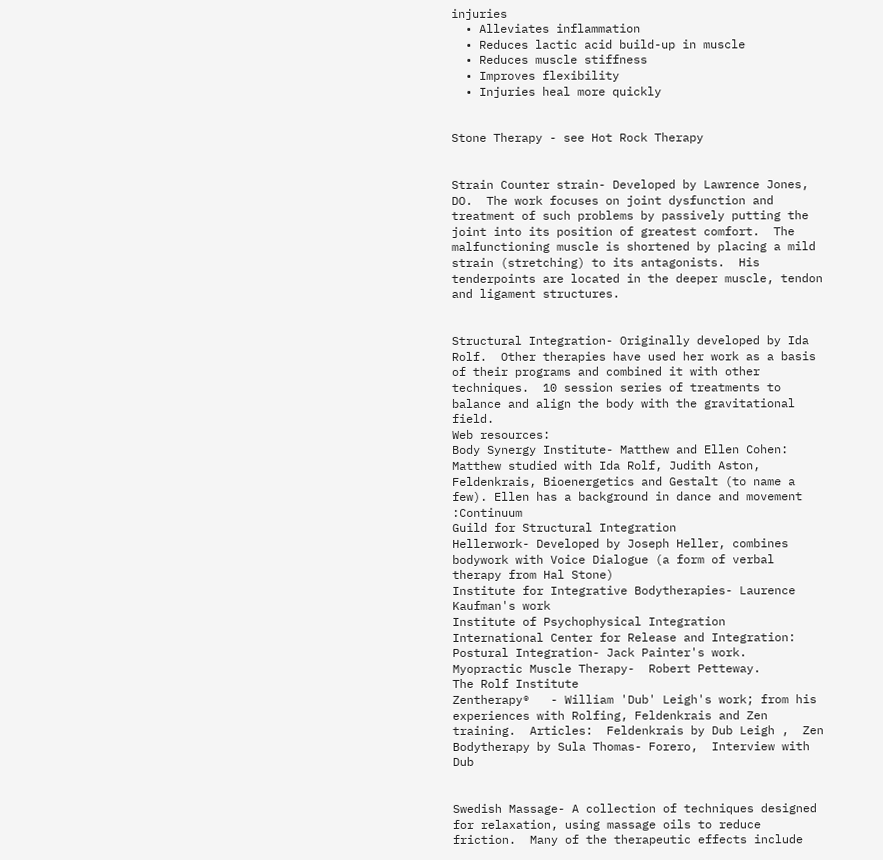injuries
  • Alleviates inflammation
  • Reduces lactic acid build-up in muscle
  • Reduces muscle stiffness
  • Improves flexibility
  • Injuries heal more quickly


Stone Therapy - see Hot Rock Therapy


Strain Counter strain- Developed by Lawrence Jones, DO.  The work focuses on joint dysfunction and treatment of such problems by passively putting the joint into its position of greatest comfort.  The malfunctioning muscle is shortened by placing a mild strain (stretching) to its antagonists.  His tenderpoints are located in the deeper muscle, tendon and ligament structures.


Structural Integration- Originally developed by Ida Rolf.  Other therapies have used her work as a basis of their programs and combined it with other techniques.  10 session series of treatments to balance and align the body with the gravitational field.
Web resources:
Body Synergy Institute- Matthew and Ellen Cohen: Matthew studied with Ida Rolf, Judith Aston, Feldenkrais, Bioenergetics and Gestalt (to name a few). Ellen has a background in dance and movement :Continuum
Guild for Structural Integration
Hellerwork- Developed by Joseph Heller, combines bodywork with Voice Dialogue (a form of verbal therapy from Hal Stone)
Institute for Integrative Bodytherapies- Laurence Kaufman's work
Institute of Psychophysical Integration
International Center for Release and Integration: Postural Integration- Jack Painter's work.
Myopractic Muscle Therapy-  Robert Petteway.
The Rolf Institute
Zentherapy®   - William 'Dub' Leigh's work; from his experiences with Rolfing, Feldenkrais and Zen training.  Articles:  Feldenkrais by Dub Leigh ,  Zen Bodytherapy by Sula Thomas- Forero,  Interview with Dub


Swedish Massage- A collection of techniques designed for relaxation, using massage oils to reduce friction.  Many of the therapeutic effects include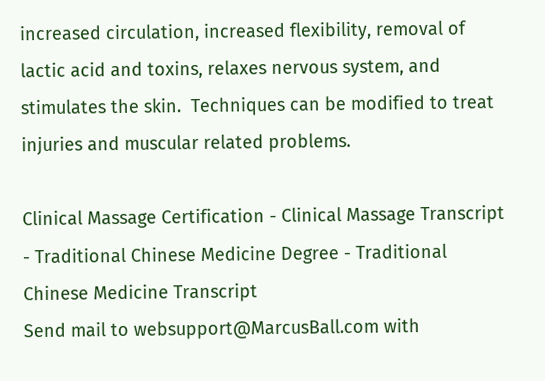increased circulation, increased flexibility, removal of lactic acid and toxins, relaxes nervous system, and stimulates the skin.  Techniques can be modified to treat injuries and muscular related problems.

Clinical Massage Certification - Clinical Massage Transcript - Traditional Chinese Medicine Degree - Traditional Chinese Medicine Transcript
Send mail to websupport@MarcusBall.com with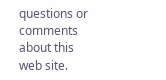questions or comments about this web site.